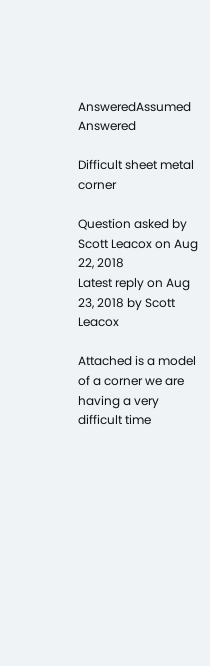AnsweredAssumed Answered

Difficult sheet metal corner

Question asked by Scott Leacox on Aug 22, 2018
Latest reply on Aug 23, 2018 by Scott Leacox

Attached is a model of a corner we are having a very difficult time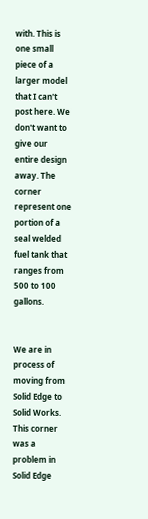with. This is one small piece of a larger model that I can't post here. We don't want to give our entire design away. The corner represent one portion of a seal welded fuel tank that ranges from 500 to 100 gallons.


We are in process of moving from Solid Edge to Solid Works. This corner was a problem in Solid Edge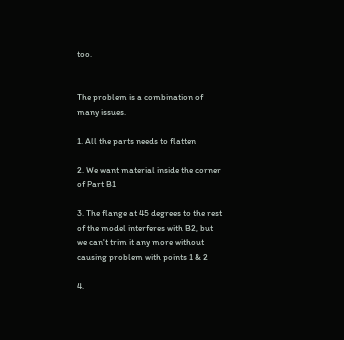too.


The problem is a combination of many issues.

1. All the parts needs to flatten

2. We want material inside the corner of Part B1

3. The flange at 45 degrees to the rest of the model interferes with B2, but we can't trim it any more without causing problem with points 1 & 2

4.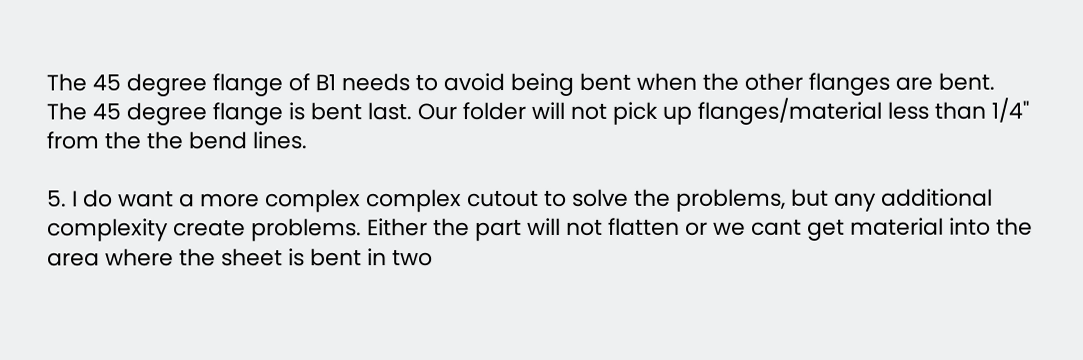The 45 degree flange of B1 needs to avoid being bent when the other flanges are bent. The 45 degree flange is bent last. Our folder will not pick up flanges/material less than 1/4" from the the bend lines.

5. I do want a more complex complex cutout to solve the problems, but any additional complexity create problems. Either the part will not flatten or we cant get material into the area where the sheet is bent in two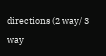directions (2 way/ 3 way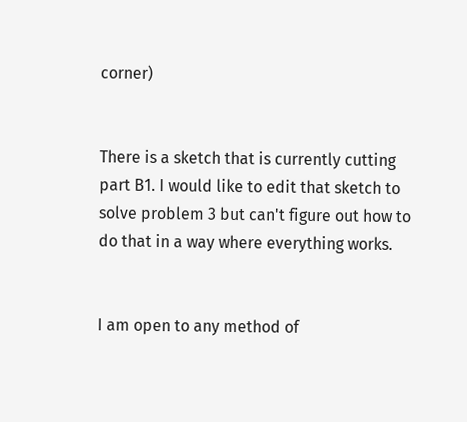corner)


There is a sketch that is currently cutting part B1. I would like to edit that sketch to solve problem 3 but can't figure out how to do that in a way where everything works.


I am open to any method of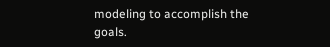modeling to accomplish the goals.